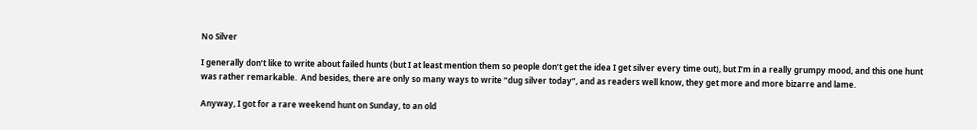No Silver

I generally don’t like to write about failed hunts (but I at least mention them so people don’t get the idea I get silver every time out), but I’m in a really grumpy mood, and this one hunt was rather remarkable.  And besides, there are only so many ways to write “dug silver today”, and as readers well know, they get more and more bizarre and lame.

Anyway, I got for a rare weekend hunt on Sunday, to an old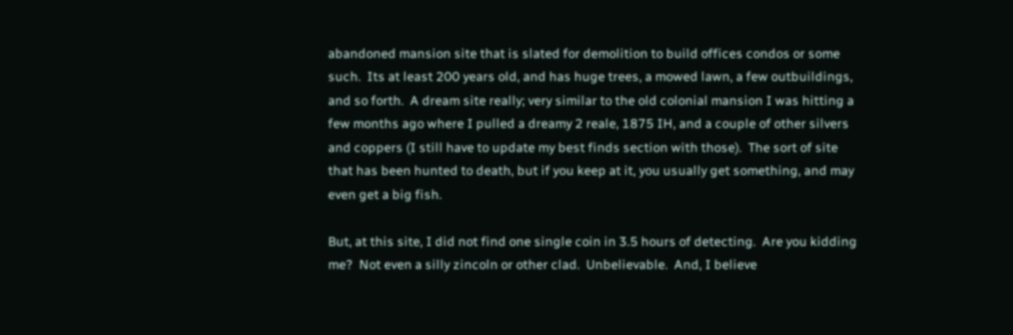abandoned mansion site that is slated for demolition to build offices condos or some such.  Its at least 200 years old, and has huge trees, a mowed lawn, a few outbuildings, and so forth.  A dream site really; very similar to the old colonial mansion I was hitting a few months ago where I pulled a dreamy 2 reale, 1875 IH, and a couple of other silvers and coppers (I still have to update my best finds section with those).  The sort of site that has been hunted to death, but if you keep at it, you usually get something, and may even get a big fish.

But, at this site, I did not find one single coin in 3.5 hours of detecting.  Are you kidding me?  Not even a silly zincoln or other clad.  Unbelievable.  And, I believe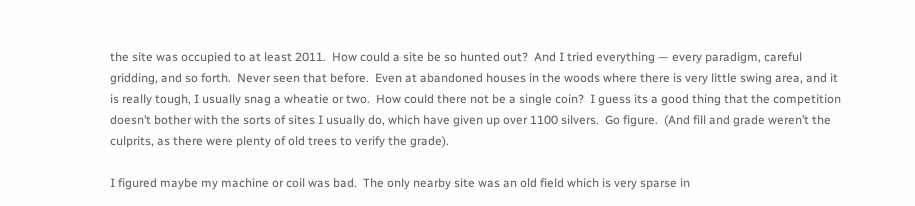the site was occupied to at least 2011.  How could a site be so hunted out?  And I tried everything — every paradigm, careful gridding, and so forth.  Never seen that before.  Even at abandoned houses in the woods where there is very little swing area, and it is really tough, I usually snag a wheatie or two.  How could there not be a single coin?  I guess its a good thing that the competition doesn’t bother with the sorts of sites I usually do, which have given up over 1100 silvers.  Go figure.  (And fill and grade weren’t the culprits, as there were plenty of old trees to verify the grade).

I figured maybe my machine or coil was bad.  The only nearby site was an old field which is very sparse in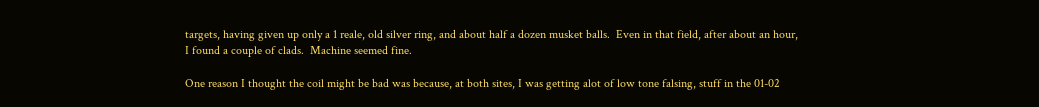targets, having given up only a 1 reale, old silver ring, and about half a dozen musket balls.  Even in that field, after about an hour, I found a couple of clads.  Machine seemed fine.

One reason I thought the coil might be bad was because, at both sites, I was getting alot of low tone falsing, stuff in the 01-02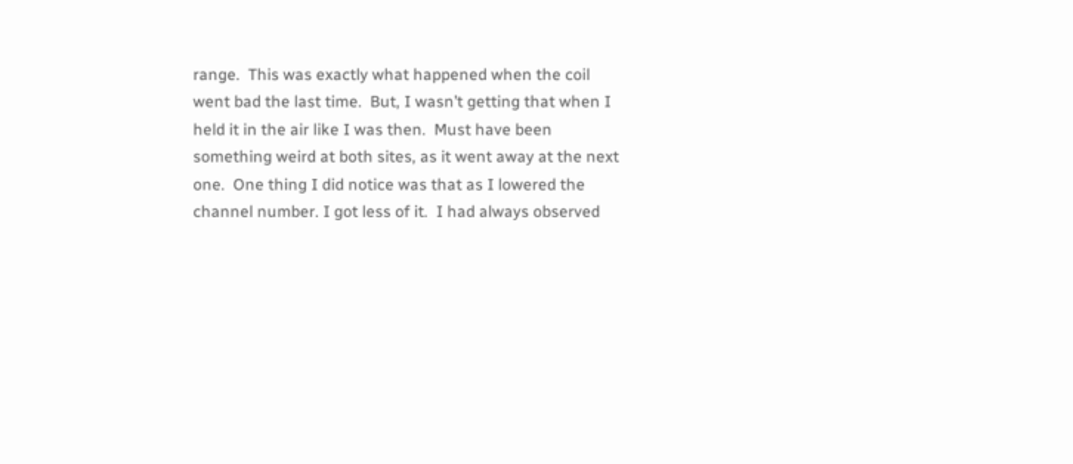range.  This was exactly what happened when the coil went bad the last time.  But, I wasn’t getting that when I held it in the air like I was then.  Must have been something weird at both sites, as it went away at the next one.  One thing I did notice was that as I lowered the channel number. I got less of it.  I had always observed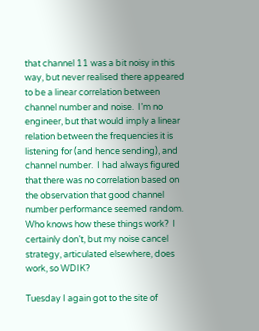that channel 11 was a bit noisy in this way, but never realised there appeared to be a linear correlation between channel number and noise.  I’m no engineer, but that would imply a linear relation between the frequencies it is listening for (and hence sending), and channel number.  I had always figured that there was no correlation based on the observation that good channel number performance seemed random.  Who knows how these things work?  I certainly don’t, but my noise cancel strategy, articulated elsewhere, does work, so WDIK?

Tuesday I again got to the site of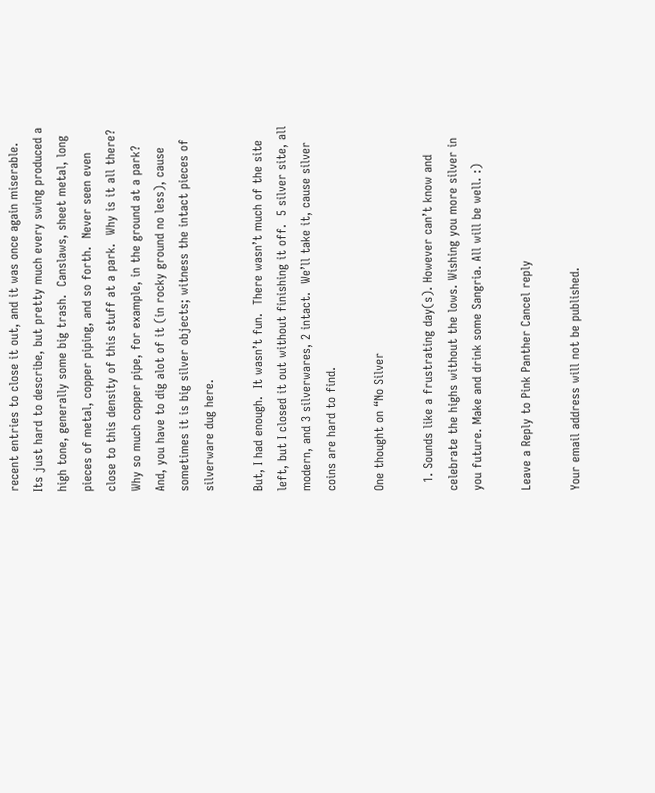recent entries to close it out, and it was once again miserable.  Its just hard to describe, but pretty much every swing produced a high tone, generally some big trash.  Canslaws, sheet metal, long pieces of metal, copper piping, and so forth.  Never seen even close to this density of this stuff at a park.  Why is it all there?  Why so much copper pipe, for example, in the ground at a park?  And, you have to dig alot of it (in rocky ground no less), cause sometimes it is big silver objects; witness the intact pieces of silverware dug here.

But, I had enough.  It wasn’t fun.  There wasn’t much of the site left, but I closed it out without finishing it off.  5 silver site, all modern, and 3 silverwares, 2 intact.  We’ll take it, cause silver coins are hard to find.

One thought on “No Silver

  1. Sounds like a frustrating day(s). However can’t know and celebrate the highs without the lows. Wishing you more silver in you future. Make and drink some Sangria. All will be well. :)

Leave a Reply to Pink Panther Cancel reply

Your email address will not be published.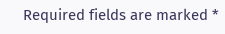Required fields are marked *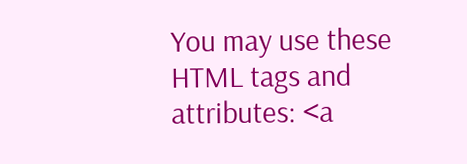You may use these HTML tags and attributes: <a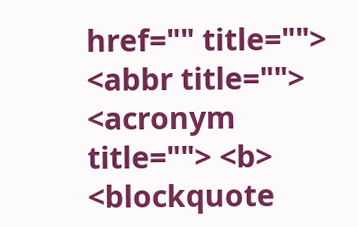href="" title=""> <abbr title=""> <acronym title=""> <b> <blockquote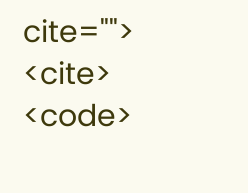cite=""> <cite> <code>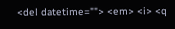<del datetime=""> <em> <i> <q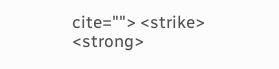cite=""> <strike> <strong>